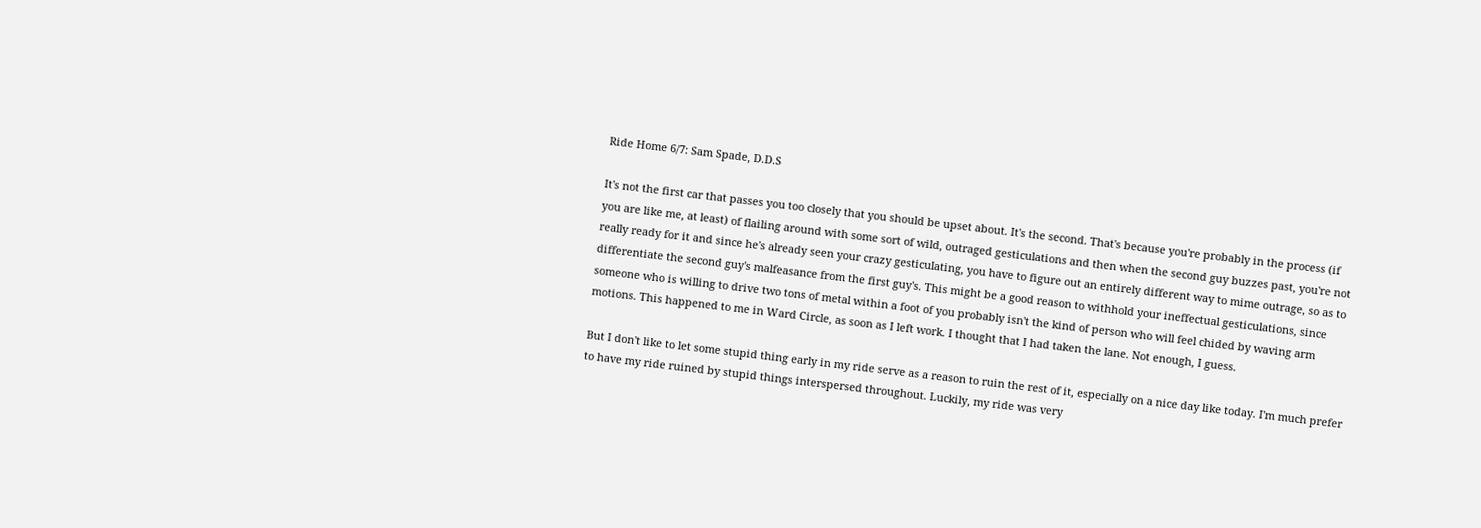Ride Home 6/7: Sam Spade, D.D.S

It's not the first car that passes you too closely that you should be upset about. It's the second. That's because you're probably in the process (if you are like me, at least) of flailing around with some sort of wild, outraged gesticulations and then when the second guy buzzes past, you're not really ready for it and since he's already seen your crazy gesticulating, you have to figure out an entirely different way to mime outrage, so as to differentiate the second guy's malfeasance from the first guy's. This might be a good reason to withhold your ineffectual gesticulations, since someone who is willing to drive two tons of metal within a foot of you probably isn't the kind of person who will feel chided by waving arm motions. This happened to me in Ward Circle, as soon as I left work. I thought that I had taken the lane. Not enough, I guess.

But I don't like to let some stupid thing early in my ride serve as a reason to ruin the rest of it, especially on a nice day like today. I'm much prefer to have my ride ruined by stupid things interspersed throughout. Luckily, my ride was very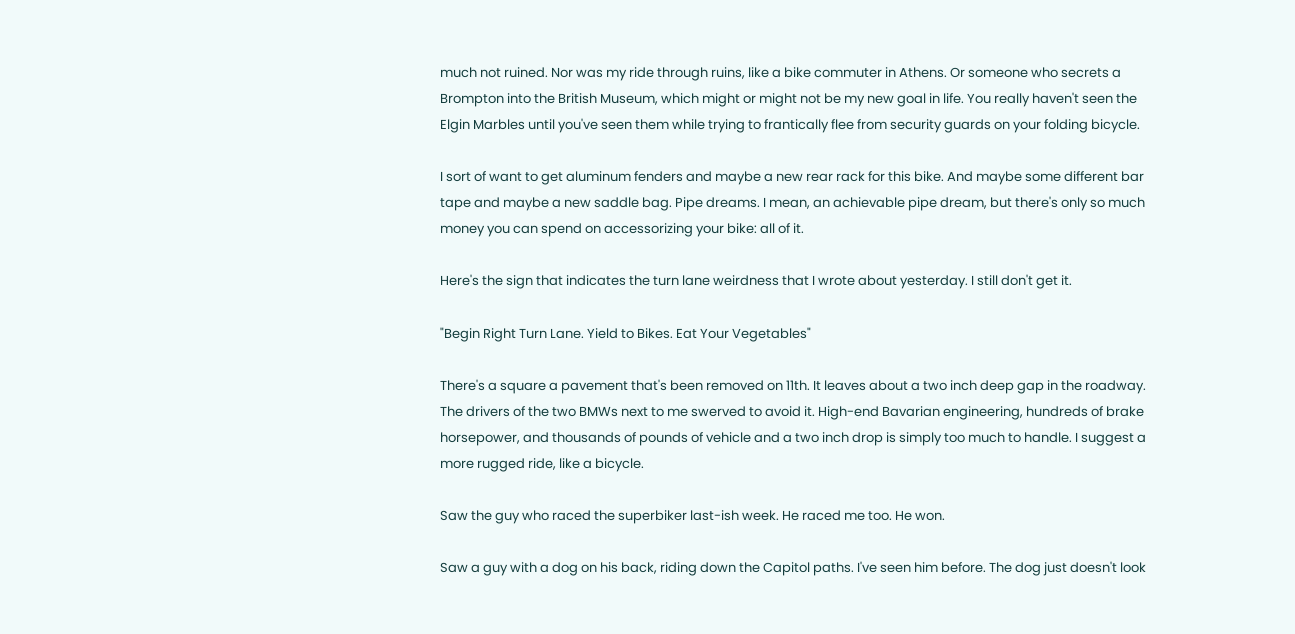much not ruined. Nor was my ride through ruins, like a bike commuter in Athens. Or someone who secrets a Brompton into the British Museum, which might or might not be my new goal in life. You really haven't seen the Elgin Marbles until you've seen them while trying to frantically flee from security guards on your folding bicycle.

I sort of want to get aluminum fenders and maybe a new rear rack for this bike. And maybe some different bar tape and maybe a new saddle bag. Pipe dreams. I mean, an achievable pipe dream, but there's only so much money you can spend on accessorizing your bike: all of it.

Here's the sign that indicates the turn lane weirdness that I wrote about yesterday. I still don't get it.

"Begin Right Turn Lane. Yield to Bikes. Eat Your Vegetables"

There's a square a pavement that's been removed on 11th. It leaves about a two inch deep gap in the roadway. The drivers of the two BMWs next to me swerved to avoid it. High-end Bavarian engineering, hundreds of brake horsepower, and thousands of pounds of vehicle and a two inch drop is simply too much to handle. I suggest a more rugged ride, like a bicycle.

Saw the guy who raced the superbiker last-ish week. He raced me too. He won.

Saw a guy with a dog on his back, riding down the Capitol paths. I've seen him before. The dog just doesn't look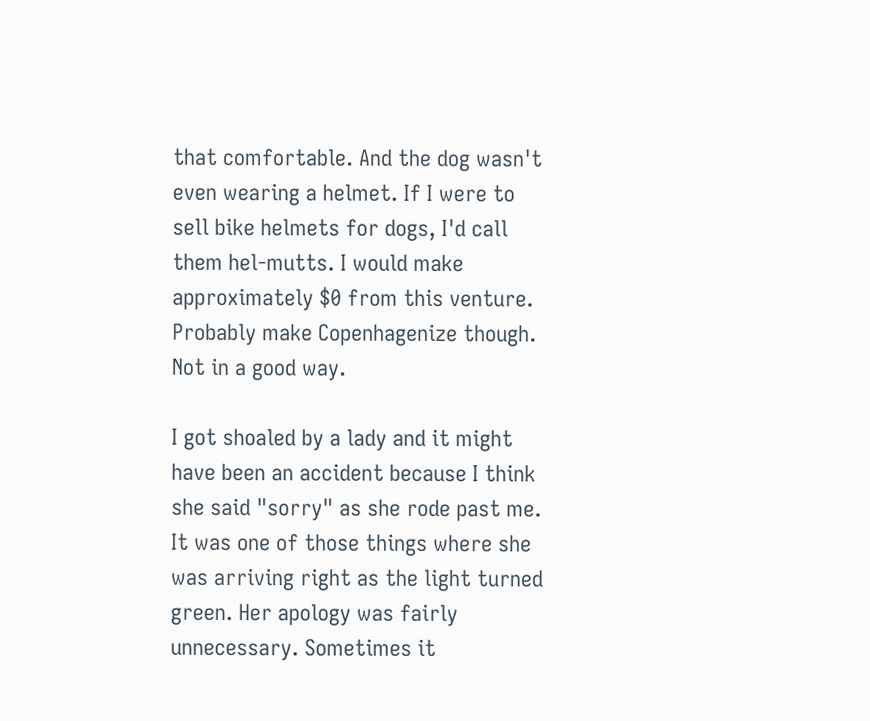that comfortable. And the dog wasn't even wearing a helmet. If I were to sell bike helmets for dogs, I'd call them hel-mutts. I would make approximately $0 from this venture. Probably make Copenhagenize though. Not in a good way.

I got shoaled by a lady and it might have been an accident because I think she said "sorry" as she rode past me. It was one of those things where she was arriving right as the light turned green. Her apology was fairly unnecessary. Sometimes it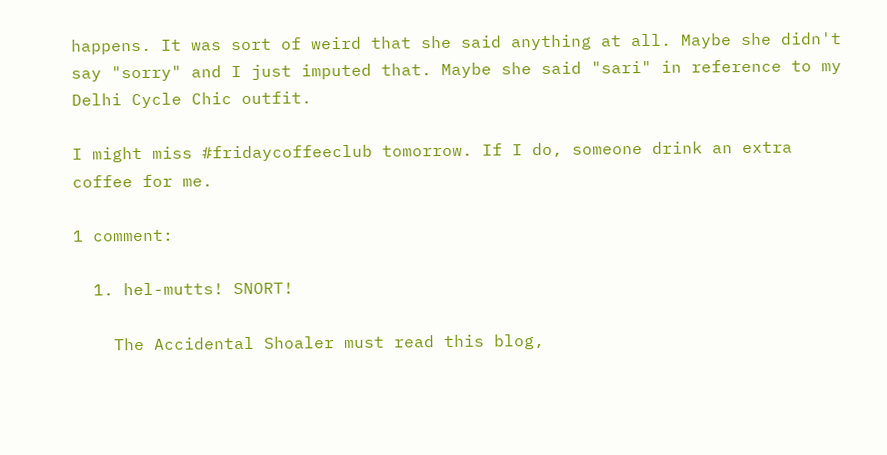happens. It was sort of weird that she said anything at all. Maybe she didn't say "sorry" and I just imputed that. Maybe she said "sari" in reference to my Delhi Cycle Chic outfit.

I might miss #fridaycoffeeclub tomorrow. If I do, someone drink an extra coffee for me.

1 comment:

  1. hel-mutts! SNORT!

    The Accidental Shoaler must read this blog,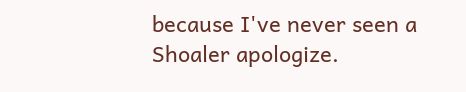because I've never seen a Shoaler apologize.